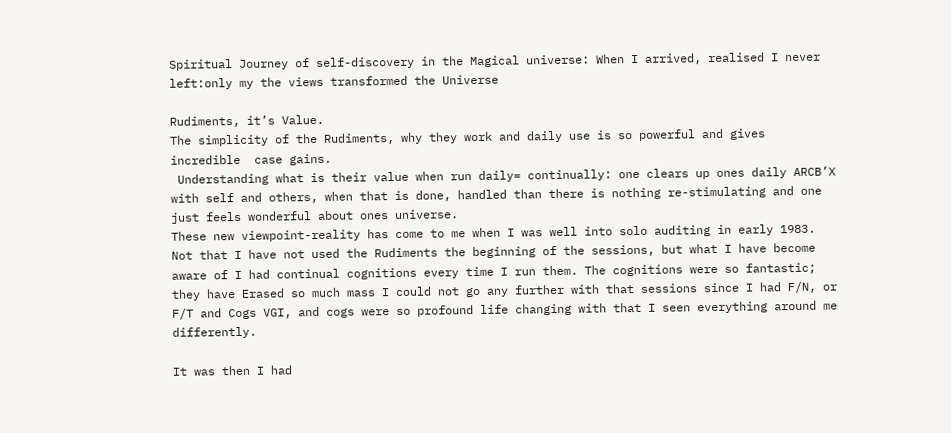Spiritual Journey of self-discovery in the Magical universe: When I arrived, realised I never left:only my the views transformed the Universe

Rudiments, it’s Value.
The simplicity of the Rudiments, why they work and daily use is so powerful and gives incredible  case gains.
 Understanding what is their value when run daily= continually: one clears up ones daily ARCB’X with self and others, when that is done, handled than there is nothing re-stimulating and one just feels wonderful about ones universe.
These new viewpoint-reality has come to me when I was well into solo auditing in early 1983. Not that I have not used the Rudiments the beginning of the sessions, but what I have become aware of I had continual cognitions every time I run them. The cognitions were so fantastic; they have Erased so much mass I could not go any further with that sessions since I had F/N, or F/T and Cogs VGI, and cogs were so profound life changing with that I seen everything around me differently.

It was then I had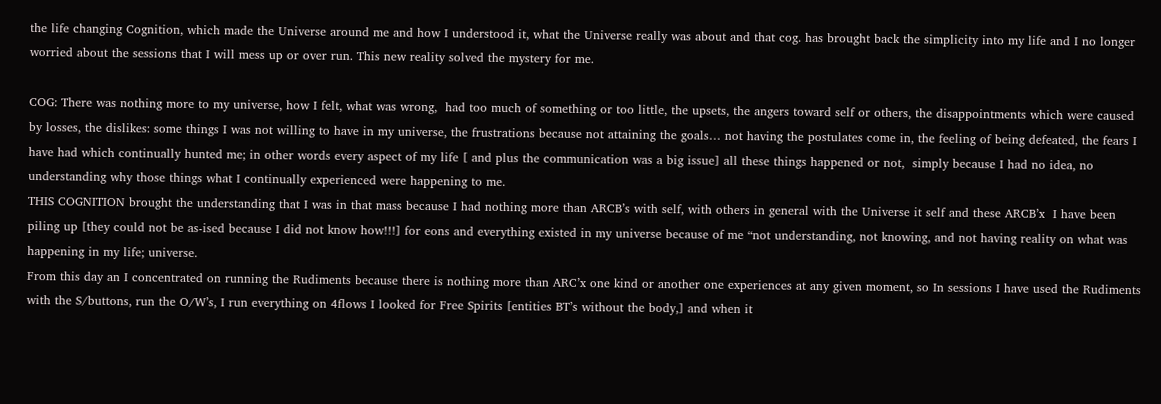the life changing Cognition, which made the Universe around me and how I understood it, what the Universe really was about and that cog. has brought back the simplicity into my life and I no longer worried about the sessions that I will mess up or over run. This new reality solved the mystery for me.

COG: There was nothing more to my universe, how I felt, what was wrong,  had too much of something or too little, the upsets, the angers toward self or others, the disappointments which were caused by losses, the dislikes: some things I was not willing to have in my universe, the frustrations because not attaining the goals… not having the postulates come in, the feeling of being defeated, the fears I have had which continually hunted me; in other words every aspect of my life [ and plus the communication was a big issue] all these things happened or not,  simply because I had no idea, no understanding why those things what I continually experienced were happening to me.
THIS COGNITION brought the understanding that I was in that mass because I had nothing more than ARCB’s with self, with others in general with the Universe it self and these ARCB’x  I have been piling up [they could not be as-ised because I did not know how!!!] for eons and everything existed in my universe because of me “not understanding, not knowing, and not having reality on what was happening in my life; universe.
From this day an I concentrated on running the Rudiments because there is nothing more than ARC’x one kind or another one experiences at any given moment, so In sessions I have used the Rudiments with the S/buttons, run the O/W’s, I run everything on 4flows I looked for Free Spirits [entities BT’s without the body,] and when it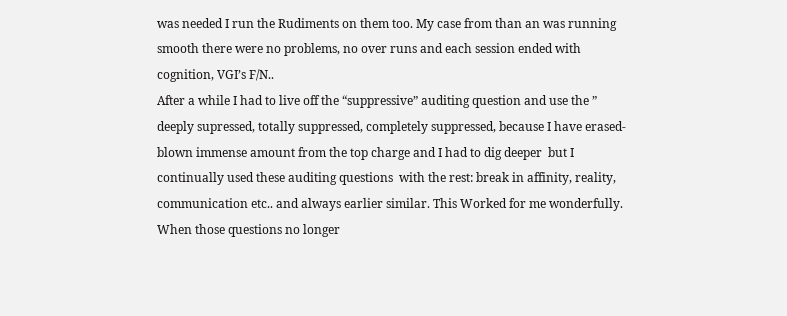was needed I run the Rudiments on them too. My case from than an was running smooth there were no problems, no over runs and each session ended with cognition, VGI’s F/N..
After a while I had to live off the “suppressive” auditing question and use the ” deeply supressed, totally suppressed, completely suppressed, because I have erased-blown immense amount from the top charge and I had to dig deeper  but I continually used these auditing questions  with the rest: break in affinity, reality, communication etc.. and always earlier similar. This Worked for me wonderfully.
When those questions no longer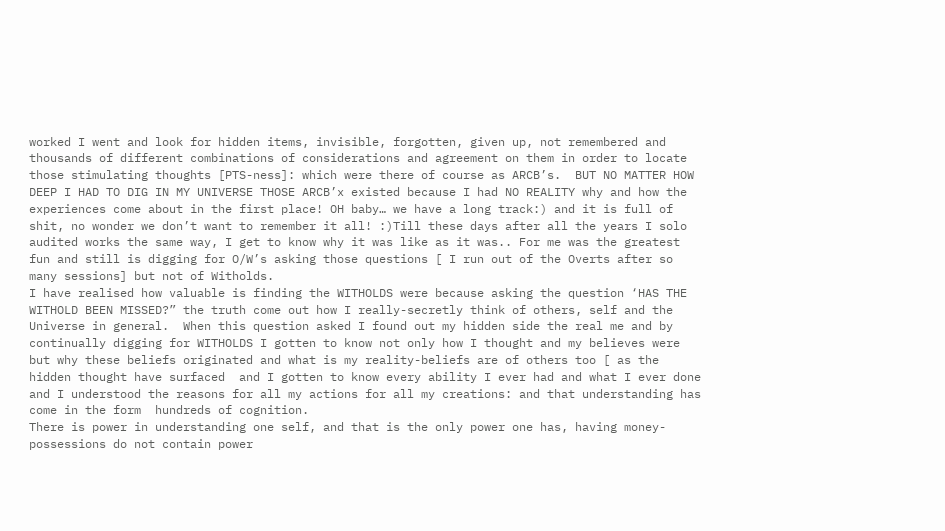worked I went and look for hidden items, invisible, forgotten, given up, not remembered and thousands of different combinations of considerations and agreement on them in order to locate those stimulating thoughts [PTS-ness]: which were there of course as ARCB’s.  BUT NO MATTER HOW DEEP I HAD TO DIG IN MY UNIVERSE THOSE ARCB’x existed because I had NO REALITY why and how the experiences come about in the first place! OH baby… we have a long track:) and it is full of shit, no wonder we don’t want to remember it all! :)Till these days after all the years I solo audited works the same way, I get to know why it was like as it was.. For me was the greatest fun and still is digging for O/W’s asking those questions [ I run out of the Overts after so many sessions] but not of Witholds.
I have realised how valuable is finding the WITHOLDS were because asking the question ‘HAS THE WITHOLD BEEN MISSED?” the truth come out how I really-secretly think of others, self and the Universe in general.  When this question asked I found out my hidden side the real me and by continually digging for WITHOLDS I gotten to know not only how I thought and my believes were  but why these beliefs originated and what is my reality-beliefs are of others too [ as the hidden thought have surfaced  and I gotten to know every ability I ever had and what I ever done and I understood the reasons for all my actions for all my creations: and that understanding has come in the form  hundreds of cognition.
There is power in understanding one self, and that is the only power one has, having money-possessions do not contain power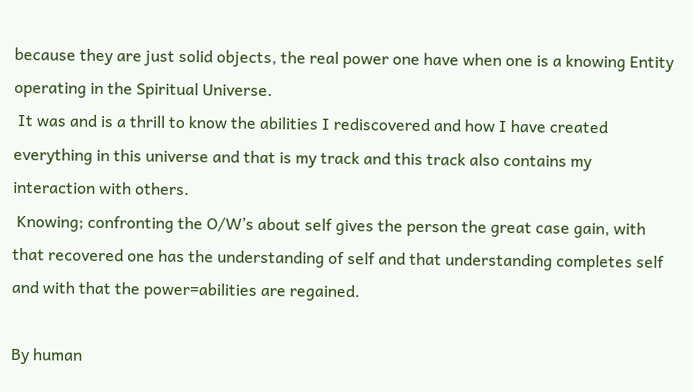because they are just solid objects, the real power one have when one is a knowing Entity operating in the Spiritual Universe.
 It was and is a thrill to know the abilities I rediscovered and how I have created everything in this universe and that is my track and this track also contains my interaction with others.
 Knowing; confronting the O/W’s about self gives the person the great case gain, with that recovered one has the understanding of self and that understanding completes self and with that the power=abilities are regained.

By human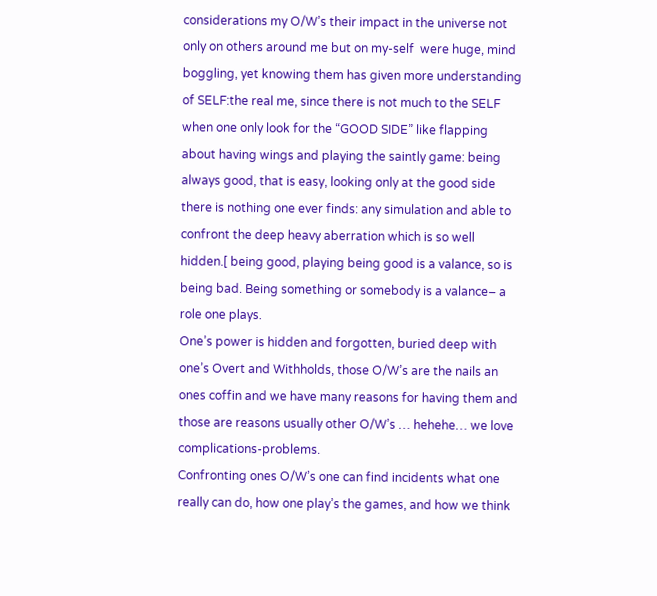considerations my O/W’s their impact in the universe not only on others around me but on my-self  were huge, mind boggling, yet knowing them has given more understanding of SELF:the real me, since there is not much to the SELF when one only look for the “GOOD SIDE” like flapping about having wings and playing the saintly game: being always good, that is easy, looking only at the good side there is nothing one ever finds: any simulation and able to confront the deep heavy aberration which is so well hidden.[ being good, playing being good is a valance, so is being bad. Being something or somebody is a valance– a role one plays.
One’s power is hidden and forgotten, buried deep with one’s Overt and Withholds, those O/W’s are the nails an ones coffin and we have many reasons for having them and those are reasons usually other O/W’s … hehehe… we love complications-problems.
Confronting ones O/W’s one can find incidents what one really can do, how one play’s the games, and how we think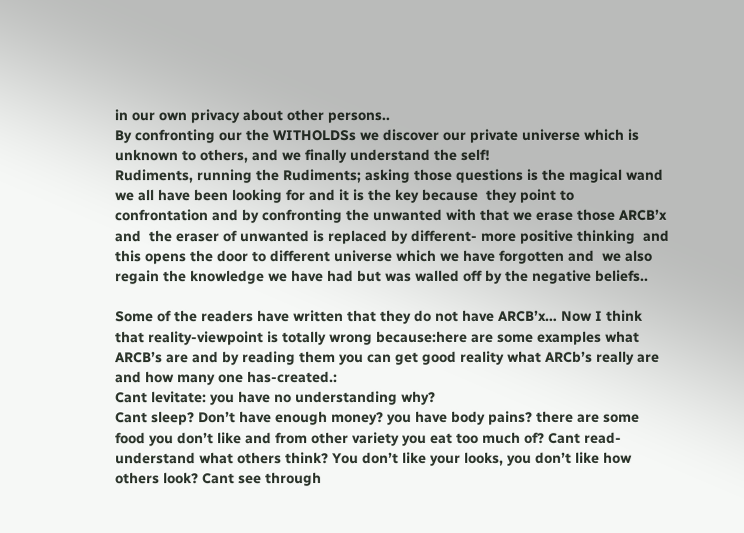in our own privacy about other persons..
By confronting our the WITHOLDSs we discover our private universe which is unknown to others, and we finally understand the self!
Rudiments, running the Rudiments; asking those questions is the magical wand we all have been looking for and it is the key because  they point to confrontation and by confronting the unwanted with that we erase those ARCB’x  and  the eraser of unwanted is replaced by different- more positive thinking  and this opens the door to different universe which we have forgotten and  we also regain the knowledge we have had but was walled off by the negative beliefs..

Some of the readers have written that they do not have ARCB’x… Now I think that reality-viewpoint is totally wrong because:here are some examples what ARCB’s are and by reading them you can get good reality what ARCb’s really are and how many one has-created.:
Cant levitate: you have no understanding why?
Cant sleep? Don’t have enough money? you have body pains? there are some food you don’t like and from other variety you eat too much of? Cant read-understand what others think? You don’t like your looks, you don’t like how others look? Cant see through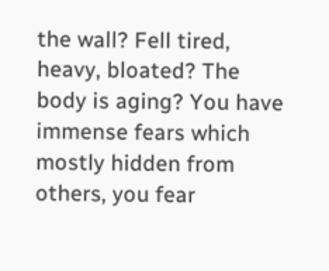the wall? Fell tired, heavy, bloated? The body is aging? You have immense fears which mostly hidden from others, you fear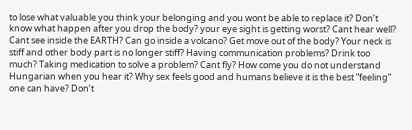to lose what valuable you think your belonging and you wont be able to replace it? Don’t know what happen after you drop the body? your eye sight is getting worst? Cant hear well? Cant see inside the EARTH? Can go inside a volcano? Get move out of the body? Your neck is stiff and other body part is no longer stiff? Having communication problems? Drink too much? Taking medication to solve a problem? Cant fly? How come you do not understand Hungarian when you hear it? Why sex feels good and humans believe it is the best ”feeling” one can have? Don’t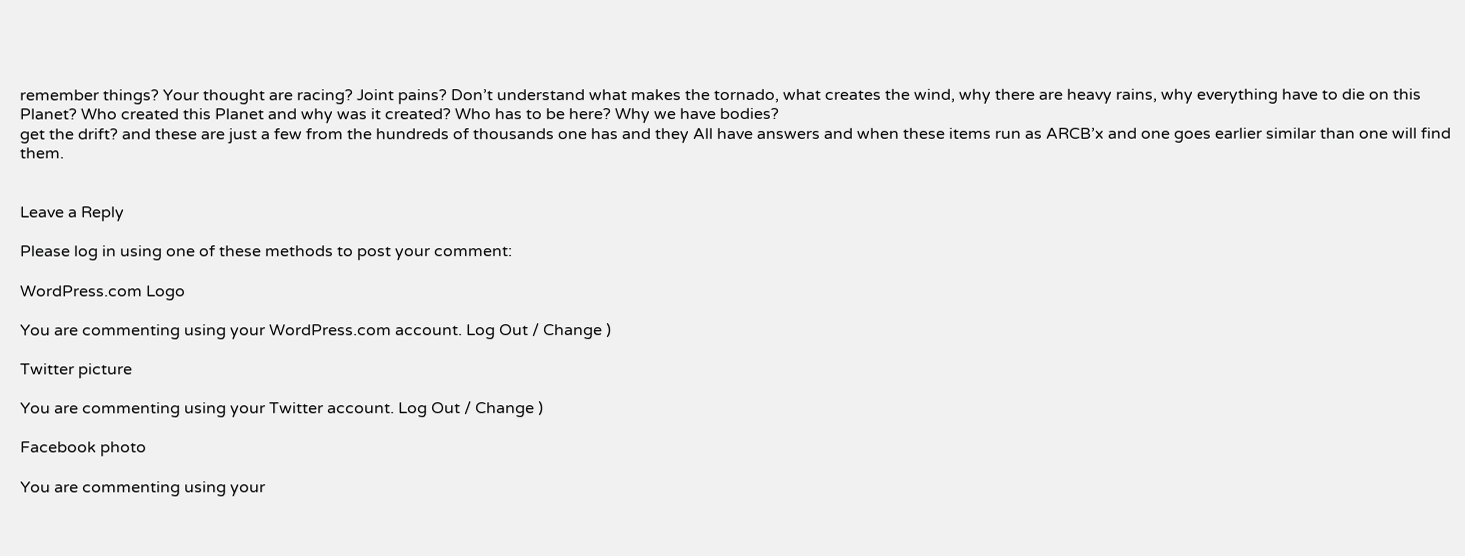remember things? Your thought are racing? Joint pains? Don’t understand what makes the tornado, what creates the wind, why there are heavy rains, why everything have to die on this Planet? Who created this Planet and why was it created? Who has to be here? Why we have bodies?
get the drift? and these are just a few from the hundreds of thousands one has and they All have answers and when these items run as ARCB’x and one goes earlier similar than one will find them.


Leave a Reply

Please log in using one of these methods to post your comment:

WordPress.com Logo

You are commenting using your WordPress.com account. Log Out / Change )

Twitter picture

You are commenting using your Twitter account. Log Out / Change )

Facebook photo

You are commenting using your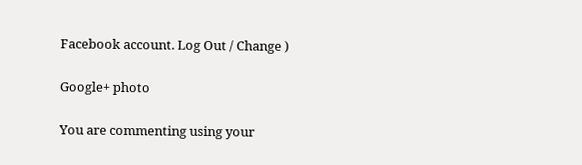Facebook account. Log Out / Change )

Google+ photo

You are commenting using your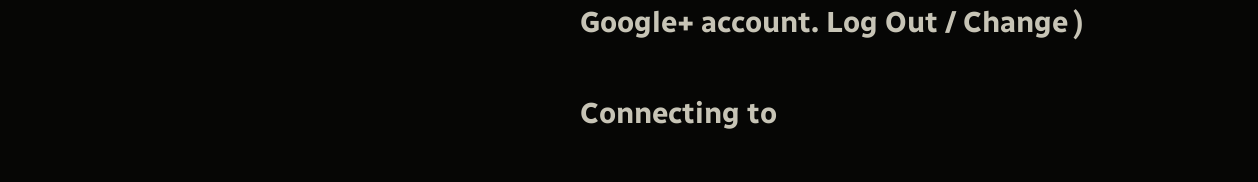Google+ account. Log Out / Change )

Connecting to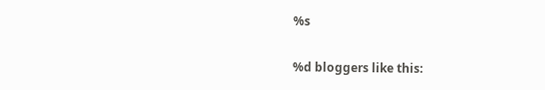%s

%d bloggers like this: